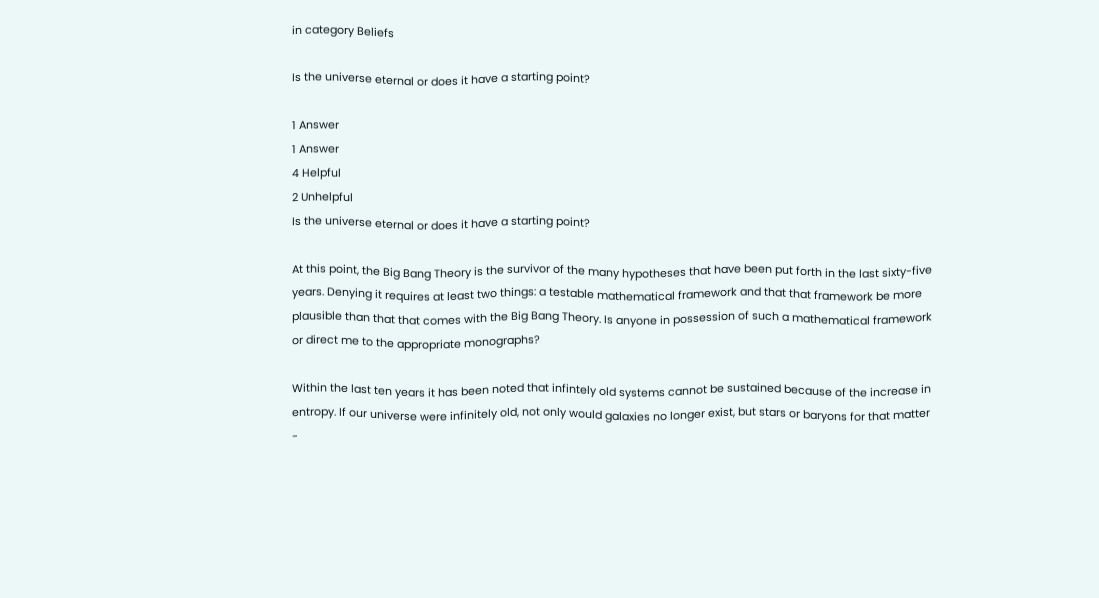in category Beliefs

Is the universe eternal or does it have a starting point?

1 Answer
1 Answer
4 Helpful
2 Unhelpful
Is the universe eternal or does it have a starting point?

At this point, the Big Bang Theory is the survivor of the many hypotheses that have been put forth in the last sixty-five years. Denying it requires at least two things: a testable mathematical framework and that that framework be more plausible than that that comes with the Big Bang Theory. Is anyone in possession of such a mathematical framework or direct me to the appropriate monographs?

Within the last ten years it has been noted that infintely old systems cannot be sustained because of the increase in entropy. If our universe were infinitely old, not only would galaxies no longer exist, but stars or baryons for that matter -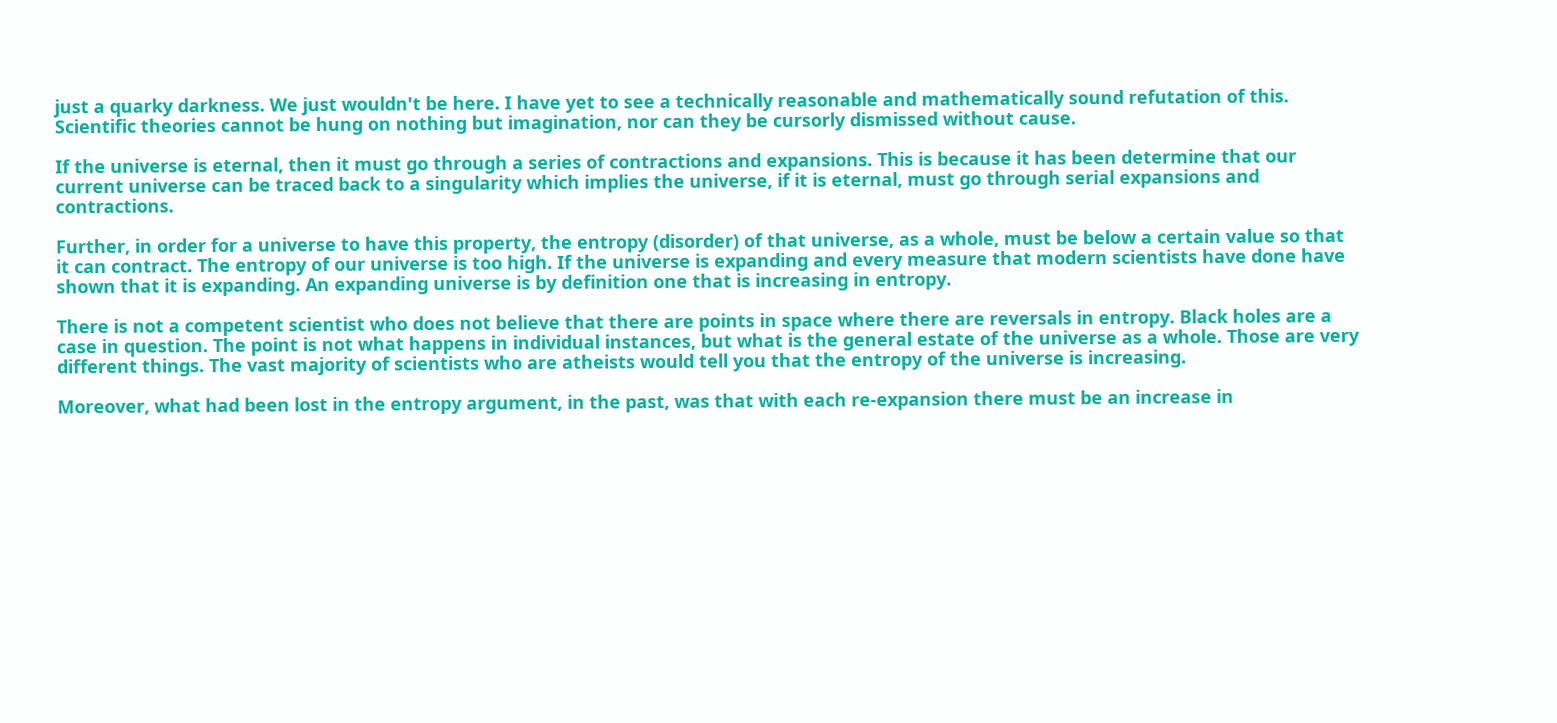just a quarky darkness. We just wouldn't be here. I have yet to see a technically reasonable and mathematically sound refutation of this. Scientific theories cannot be hung on nothing but imagination, nor can they be cursorly dismissed without cause.

If the universe is eternal, then it must go through a series of contractions and expansions. This is because it has been determine that our current universe can be traced back to a singularity which implies the universe, if it is eternal, must go through serial expansions and contractions.

Further, in order for a universe to have this property, the entropy (disorder) of that universe, as a whole, must be below a certain value so that it can contract. The entropy of our universe is too high. If the universe is expanding and every measure that modern scientists have done have shown that it is expanding. An expanding universe is by definition one that is increasing in entropy.

There is not a competent scientist who does not believe that there are points in space where there are reversals in entropy. Black holes are a case in question. The point is not what happens in individual instances, but what is the general estate of the universe as a whole. Those are very different things. The vast majority of scientists who are atheists would tell you that the entropy of the universe is increasing.

Moreover, what had been lost in the entropy argument, in the past, was that with each re-expansion there must be an increase in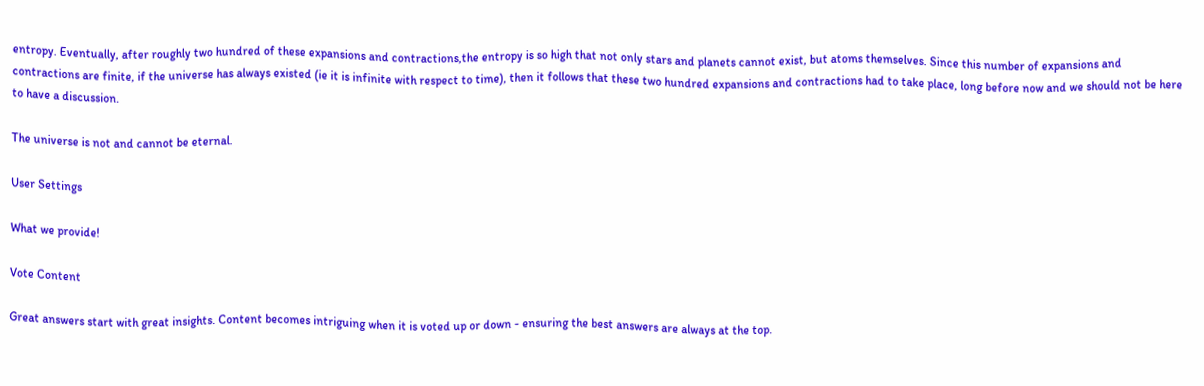entropy. Eventually, after roughly two hundred of these expansions and contractions,the entropy is so high that not only stars and planets cannot exist, but atoms themselves. Since this number of expansions and contractions are finite, if the universe has always existed (ie it is infinite with respect to time), then it follows that these two hundred expansions and contractions had to take place, long before now and we should not be here to have a discussion.

The universe is not and cannot be eternal.

User Settings

What we provide!

Vote Content

Great answers start with great insights. Content becomes intriguing when it is voted up or down - ensuring the best answers are always at the top.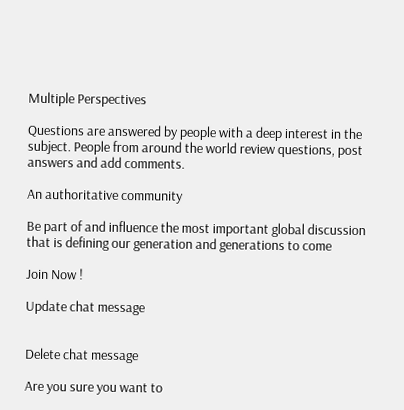Multiple Perspectives

Questions are answered by people with a deep interest in the subject. People from around the world review questions, post answers and add comments.

An authoritative community

Be part of and influence the most important global discussion that is defining our generation and generations to come

Join Now !

Update chat message


Delete chat message

Are you sure you want to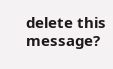delete this message?